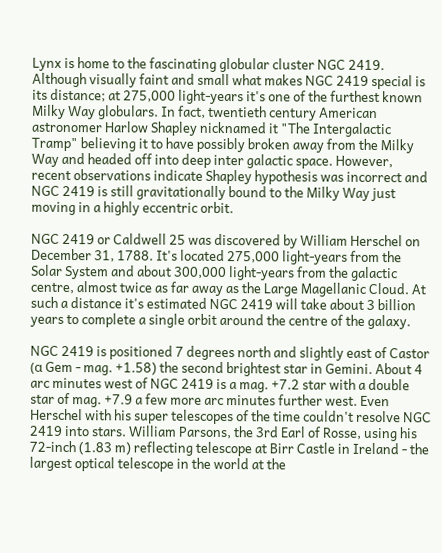Lynx is home to the fascinating globular cluster NGC 2419. Although visually faint and small what makes NGC 2419 special is its distance; at 275,000 light-years it's one of the furthest known Milky Way globulars. In fact, twentieth century American astronomer Harlow Shapley nicknamed it "The Intergalactic Tramp" believing it to have possibly broken away from the Milky Way and headed off into deep inter galactic space. However, recent observations indicate Shapley hypothesis was incorrect and NGC 2419 is still gravitationally bound to the Milky Way just moving in a highly eccentric orbit.

NGC 2419 or Caldwell 25 was discovered by William Herschel on December 31, 1788. It's located 275,000 light-years from the Solar System and about 300,000 light-years from the galactic centre, almost twice as far away as the Large Magellanic Cloud. At such a distance it's estimated NGC 2419 will take about 3 billion years to complete a single orbit around the centre of the galaxy.

NGC 2419 is positioned 7 degrees north and slightly east of Castor (α Gem - mag. +1.58) the second brightest star in Gemini. About 4 arc minutes west of NGC 2419 is a mag. +7.2 star with a double star of mag. +7.9 a few more arc minutes further west. Even Herschel with his super telescopes of the time couldn't resolve NGC 2419 into stars. William Parsons, the 3rd Earl of Rosse, using his 72-inch (1.83 m) reflecting telescope at Birr Castle in Ireland - the largest optical telescope in the world at the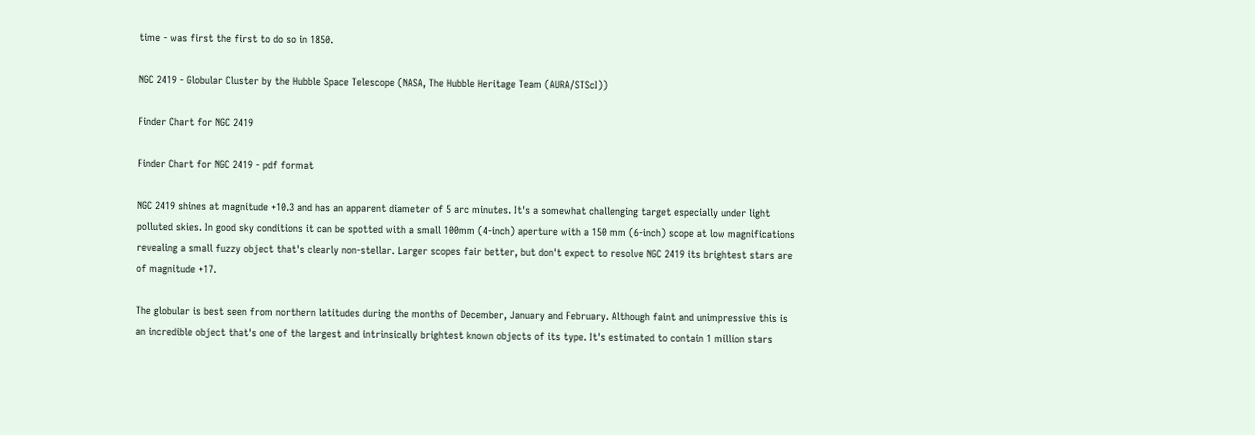time - was first the first to do so in 1850.

NGC 2419 - Globular Cluster by the Hubble Space Telescope (NASA, The Hubble Heritage Team (AURA/STScI))

Finder Chart for NGC 2419

Finder Chart for NGC 2419 - pdf format

NGC 2419 shines at magnitude +10.3 and has an apparent diameter of 5 arc minutes. It's a somewhat challenging target especially under light polluted skies. In good sky conditions it can be spotted with a small 100mm (4-inch) aperture with a 150 mm (6-inch) scope at low magnifications revealing a small fuzzy object that's clearly non-stellar. Larger scopes fair better, but don't expect to resolve NGC 2419 its brightest stars are of magnitude +17.

The globular is best seen from northern latitudes during the months of December, January and February. Although faint and unimpressive this is an incredible object that's one of the largest and intrinsically brightest known objects of its type. It's estimated to contain 1 million stars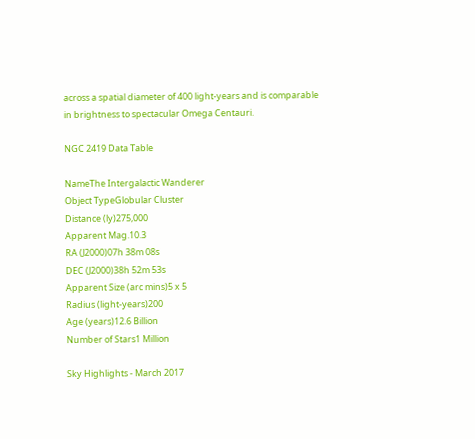across a spatial diameter of 400 light-years and is comparable in brightness to spectacular Omega Centauri.

NGC 2419 Data Table

NameThe Intergalactic Wanderer
Object TypeGlobular Cluster
Distance (ly)275,000
Apparent Mag.10.3
RA (J2000)07h 38m 08s
DEC (J2000)38h 52m 53s
Apparent Size (arc mins)5 x 5
Radius (light-years)200
Age (years)12.6 Billion
Number of Stars1 Million

Sky Highlights - March 2017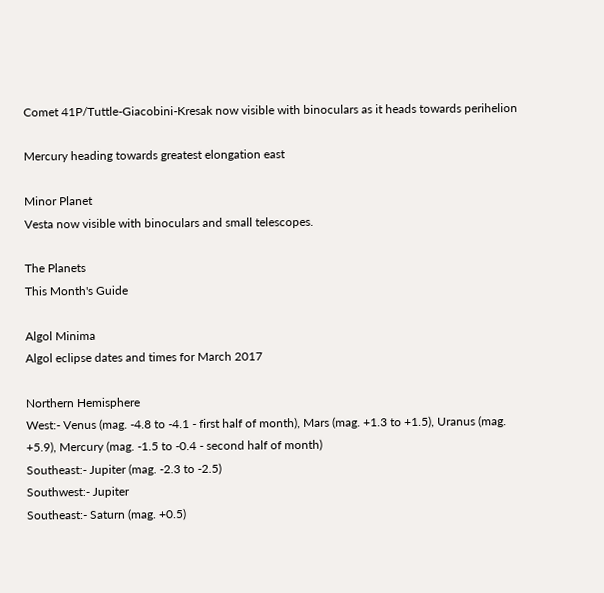Comet 41P/Tuttle-Giacobini-Kresak now visible with binoculars as it heads towards perihelion

Mercury heading towards greatest elongation east

Minor Planet
Vesta now visible with binoculars and small telescopes.

The Planets
This Month's Guide

Algol Minima
Algol eclipse dates and times for March 2017

Northern Hemisphere
West:- Venus (mag. -4.8 to -4.1 - first half of month), Mars (mag. +1.3 to +1.5), Uranus (mag. +5.9), Mercury (mag. -1.5 to -0.4 - second half of month)
Southeast:- Jupiter (mag. -2.3 to -2.5)
Southwest:- Jupiter
Southeast:- Saturn (mag. +0.5)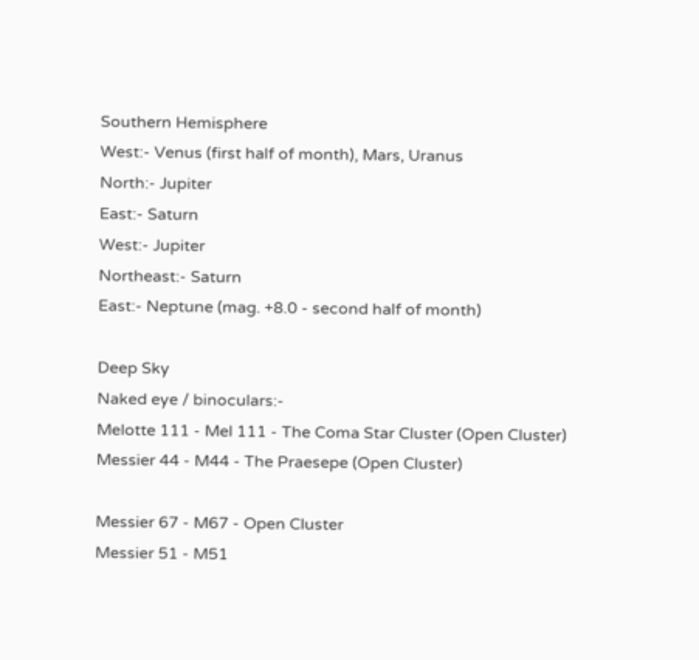Southern Hemisphere
West:- Venus (first half of month), Mars, Uranus
North:- Jupiter
East:- Saturn
West:- Jupiter
Northeast:- Saturn
East:- Neptune (mag. +8.0 - second half of month)

Deep Sky
Naked eye / binoculars:-
Melotte 111 - Mel 111 - The Coma Star Cluster (Open Cluster)
Messier 44 - M44 - The Praesepe (Open Cluster)

Messier 67 - M67 - Open Cluster
Messier 51 - M51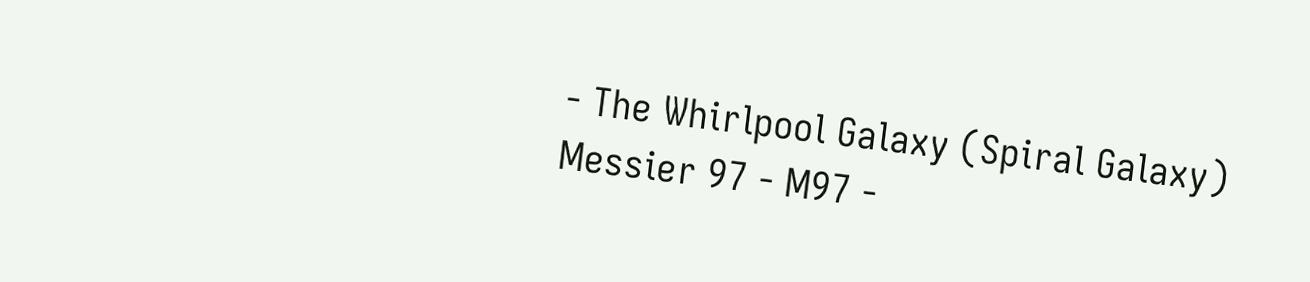- The Whirlpool Galaxy (Spiral Galaxy)
Messier 97 - M97 -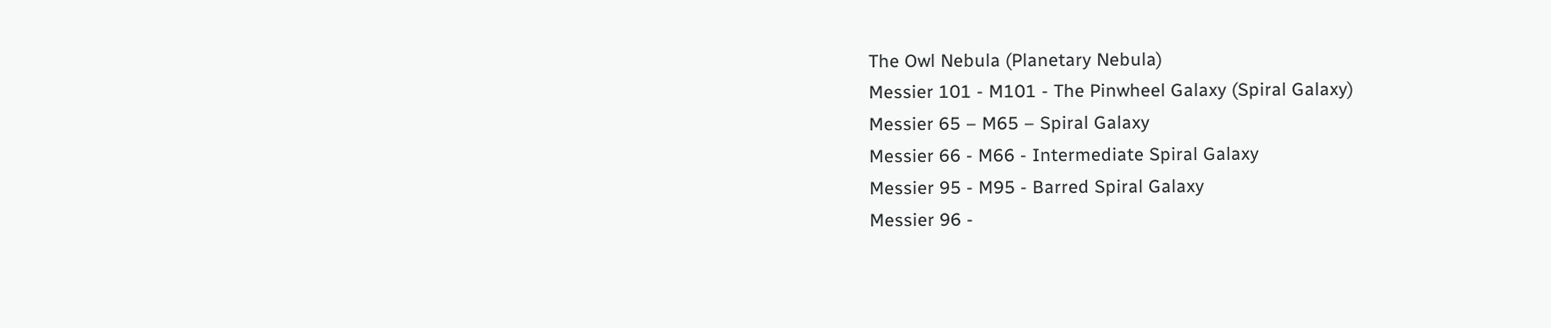The Owl Nebula (Planetary Nebula)
Messier 101 - M101 - The Pinwheel Galaxy (Spiral Galaxy)
Messier 65 – M65 – Spiral Galaxy
Messier 66 - M66 - Intermediate Spiral Galaxy
Messier 95 - M95 - Barred Spiral Galaxy
Messier 96 -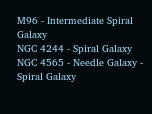M96 - Intermediate Spiral Galaxy
NGC 4244 - Spiral Galaxy
NGC 4565 - Needle Galaxy - Spiral Galaxy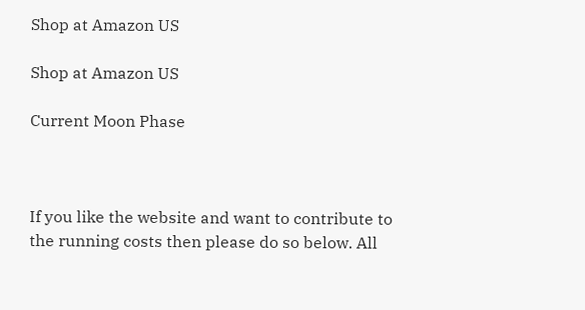Shop at Amazon US

Shop at Amazon US

Current Moon Phase



If you like the website and want to contribute to the running costs then please do so below. All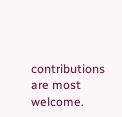contributions are most welcome.